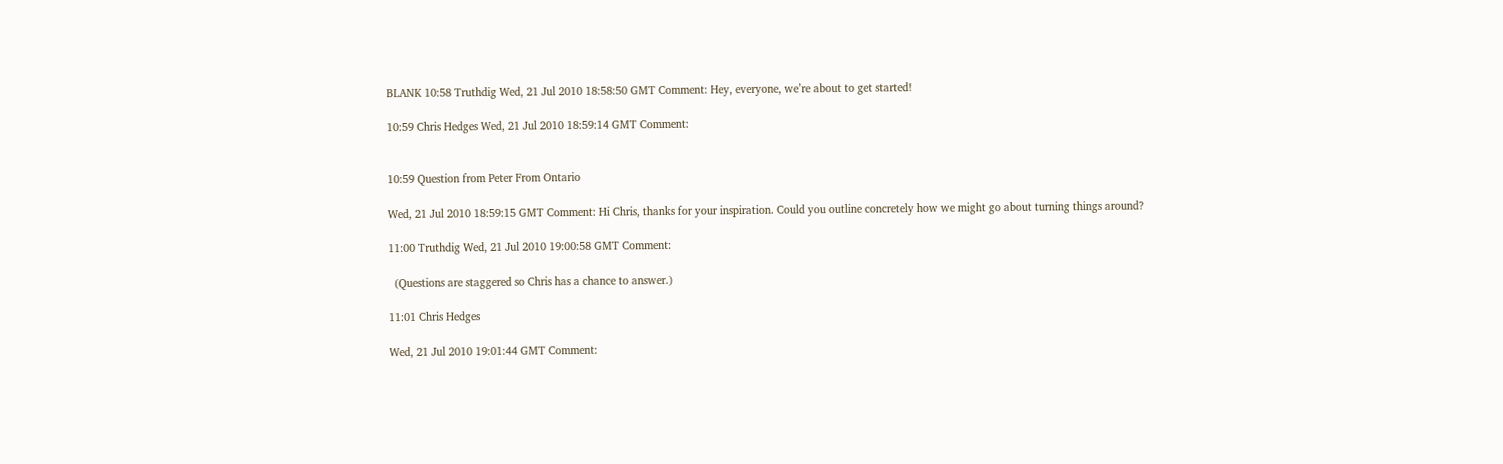BLANK 10:58 Truthdig Wed, 21 Jul 2010 18:58:50 GMT Comment: Hey, everyone, we’re about to get started!

10:59 Chris Hedges Wed, 21 Jul 2010 18:59:14 GMT Comment:


10:59 Question from Peter From Ontario

Wed, 21 Jul 2010 18:59:15 GMT Comment: Hi Chris, thanks for your inspiration. Could you outline concretely how we might go about turning things around?

11:00 Truthdig Wed, 21 Jul 2010 19:00:58 GMT Comment:

  (Questions are staggered so Chris has a chance to answer.)

11:01 Chris Hedges

Wed, 21 Jul 2010 19:01:44 GMT Comment: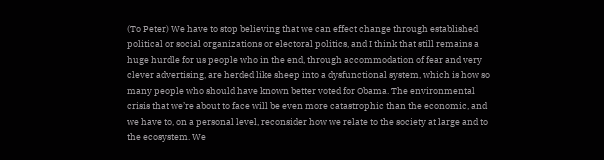(To Peter) We have to stop believing that we can effect change through established political or social organizations or electoral politics, and I think that still remains a huge hurdle for us people who in the end, through accommodation of fear and very clever advertising, are herded like sheep into a dysfunctional system, which is how so many people who should have known better voted for Obama. The environmental crisis that we’re about to face will be even more catastrophic than the economic, and we have to, on a personal level, reconsider how we relate to the society at large and to the ecosystem. We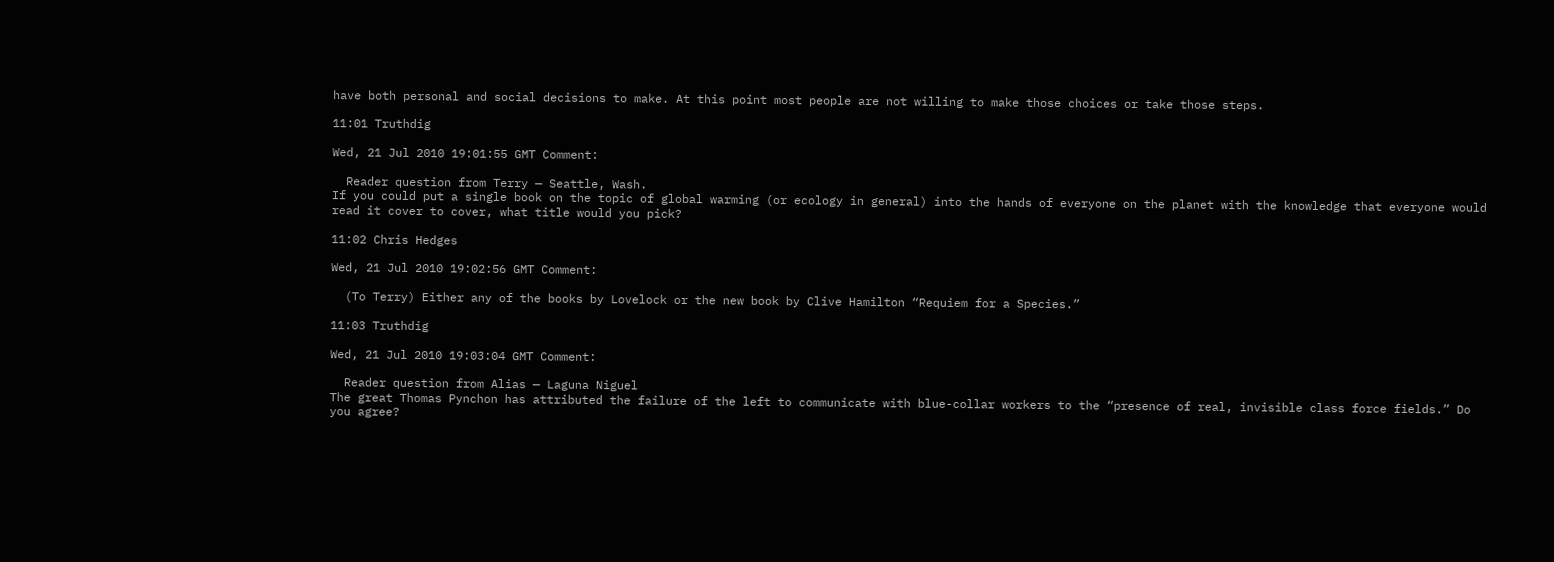have both personal and social decisions to make. At this point most people are not willing to make those choices or take those steps.

11:01 Truthdig

Wed, 21 Jul 2010 19:01:55 GMT Comment:

  Reader question from Terry — Seattle, Wash.
If you could put a single book on the topic of global warming (or ecology in general) into the hands of everyone on the planet with the knowledge that everyone would read it cover to cover, what title would you pick?

11:02 Chris Hedges

Wed, 21 Jul 2010 19:02:56 GMT Comment:

  (To Terry) Either any of the books by Lovelock or the new book by Clive Hamilton “Requiem for a Species.”

11:03 Truthdig

Wed, 21 Jul 2010 19:03:04 GMT Comment:

  Reader question from Alias — Laguna Niguel
The great Thomas Pynchon has attributed the failure of the left to communicate with blue-collar workers to the “presence of real, invisible class force fields.” Do you agree?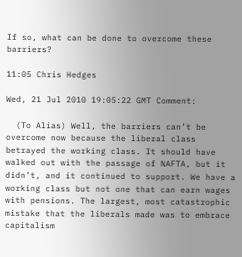If so, what can be done to overcome these barriers?

11:05 Chris Hedges

Wed, 21 Jul 2010 19:05:22 GMT Comment:

  (To Alias) Well, the barriers can’t be overcome now because the liberal class betrayed the working class. It should have walked out with the passage of NAFTA, but it didn’t, and it continued to support. We have a working class but not one that can earn wages with pensions. The largest, most catastrophic mistake that the liberals made was to embrace capitalism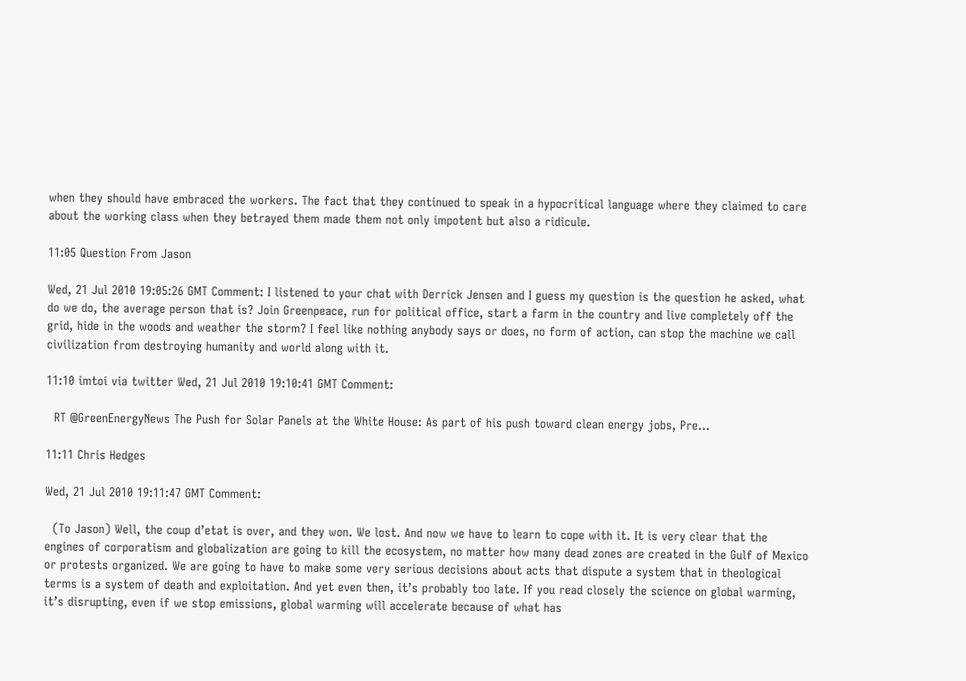when they should have embraced the workers. The fact that they continued to speak in a hypocritical language where they claimed to care about the working class when they betrayed them made them not only impotent but also a ridicule.

11:05 Question From Jason

Wed, 21 Jul 2010 19:05:26 GMT Comment: I listened to your chat with Derrick Jensen and I guess my question is the question he asked, what do we do, the average person that is? Join Greenpeace, run for political office, start a farm in the country and live completely off the grid, hide in the woods and weather the storm? I feel like nothing anybody says or does, no form of action, can stop the machine we call civilization from destroying humanity and world along with it.

11:10 imtoi via twitter Wed, 21 Jul 2010 19:10:41 GMT Comment:

  RT @GreenEnergyNews The Push for Solar Panels at the White House: As part of his push toward clean energy jobs, Pre…

11:11 Chris Hedges

Wed, 21 Jul 2010 19:11:47 GMT Comment:

  (To Jason) Well, the coup d’etat is over, and they won. We lost. And now we have to learn to cope with it. It is very clear that the engines of corporatism and globalization are going to kill the ecosystem, no matter how many dead zones are created in the Gulf of Mexico or protests organized. We are going to have to make some very serious decisions about acts that dispute a system that in theological terms is a system of death and exploitation. And yet even then, it’s probably too late. If you read closely the science on global warming, it’s disrupting, even if we stop emissions, global warming will accelerate because of what has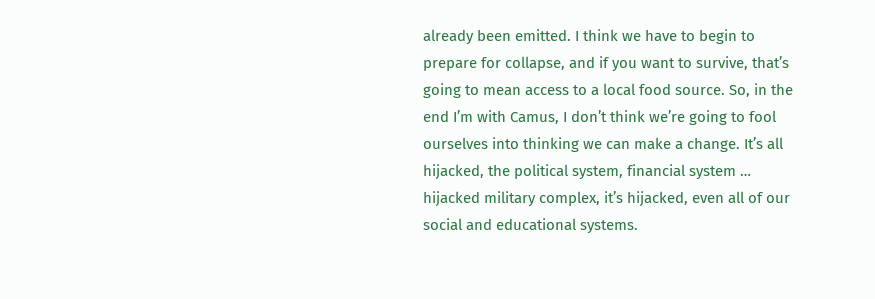already been emitted. I think we have to begin to prepare for collapse, and if you want to survive, that’s going to mean access to a local food source. So, in the end I’m with Camus, I don’t think we’re going to fool ourselves into thinking we can make a change. It’s all hijacked, the political system, financial system … hijacked military complex, it’s hijacked, even all of our social and educational systems.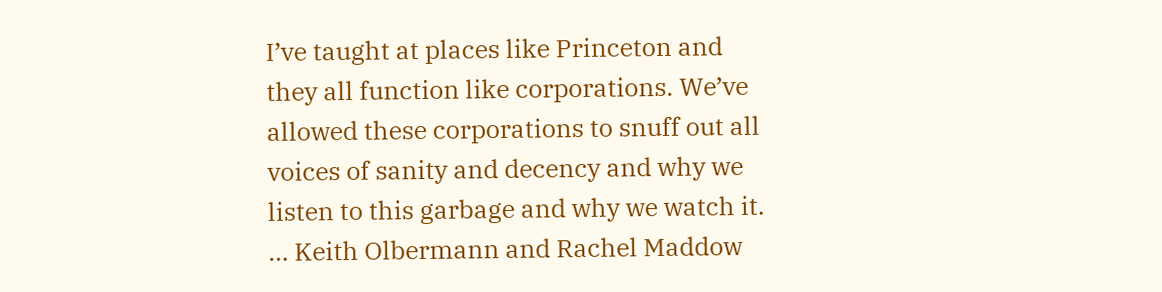I’ve taught at places like Princeton and they all function like corporations. We’ve allowed these corporations to snuff out all voices of sanity and decency and why we listen to this garbage and why we watch it. … Keith Olbermann and Rachel Maddow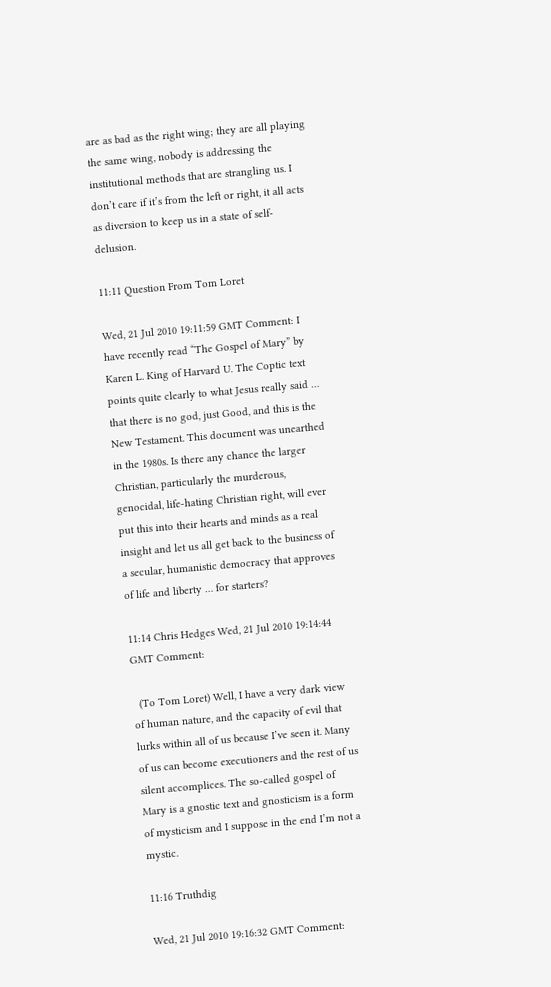are as bad as the right wing; they are all playing the same wing, nobody is addressing the institutional methods that are strangling us. I don’t care if it’s from the left or right, it all acts as diversion to keep us in a state of self-delusion.

11:11 Question From Tom Loret

Wed, 21 Jul 2010 19:11:59 GMT Comment: I have recently read “The Gospel of Mary” by Karen L. King of Harvard U. The Coptic text points quite clearly to what Jesus really said … that there is no god, just Good, and this is the New Testament. This document was unearthed in the 1980s. Is there any chance the larger Christian, particularly the murderous, genocidal, life-hating Christian right, will ever put this into their hearts and minds as a real insight and let us all get back to the business of a secular, humanistic democracy that approves of life and liberty … for starters?

11:14 Chris Hedges Wed, 21 Jul 2010 19:14:44 GMT Comment:

  (To Tom Loret) Well, I have a very dark view of human nature, and the capacity of evil that lurks within all of us because I’ve seen it. Many of us can become executioners and the rest of us silent accomplices. The so-called gospel of Mary is a gnostic text and gnosticism is a form of mysticism and I suppose in the end I’m not a mystic.

11:16 Truthdig

Wed, 21 Jul 2010 19:16:32 GMT Comment: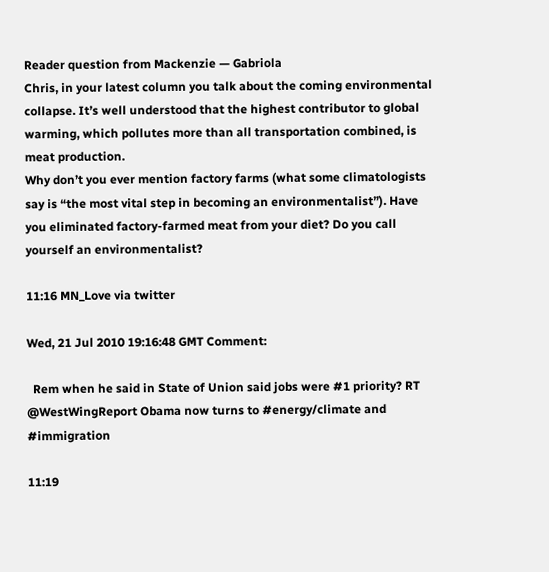Reader question from Mackenzie — Gabriola
Chris, in your latest column you talk about the coming environmental collapse. It’s well understood that the highest contributor to global warming, which pollutes more than all transportation combined, is meat production.
Why don’t you ever mention factory farms (what some climatologists say is “the most vital step in becoming an environmentalist”). Have you eliminated factory-farmed meat from your diet? Do you call yourself an environmentalist?

11:16 MN_Love via twitter

Wed, 21 Jul 2010 19:16:48 GMT Comment:

  Rem when he said in State of Union said jobs were #1 priority? RT @WestWingReport Obama now turns to #energy/climate and #immigration

11:19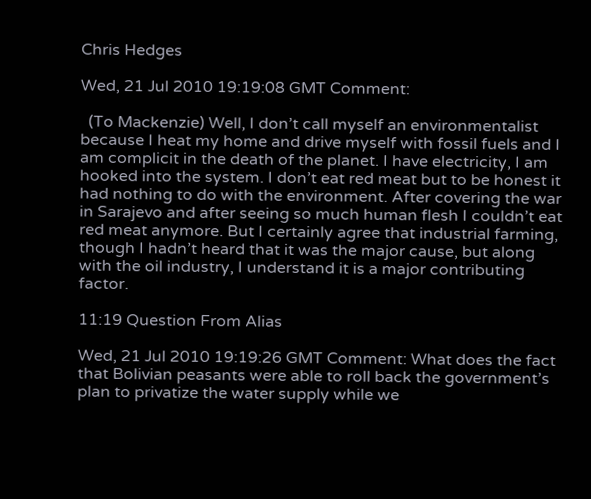Chris Hedges

Wed, 21 Jul 2010 19:19:08 GMT Comment:

  (To Mackenzie) Well, I don’t call myself an environmentalist because I heat my home and drive myself with fossil fuels and I am complicit in the death of the planet. I have electricity, I am hooked into the system. I don’t eat red meat but to be honest it had nothing to do with the environment. After covering the war in Sarajevo and after seeing so much human flesh I couldn’t eat red meat anymore. But I certainly agree that industrial farming, though I hadn’t heard that it was the major cause, but along with the oil industry, I understand it is a major contributing factor.

11:19 Question From Alias

Wed, 21 Jul 2010 19:19:26 GMT Comment: What does the fact that Bolivian peasants were able to roll back the government’s plan to privatize the water supply while we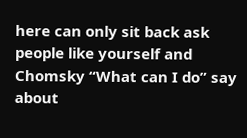here can only sit back ask people like yourself and Chomsky “What can I do” say about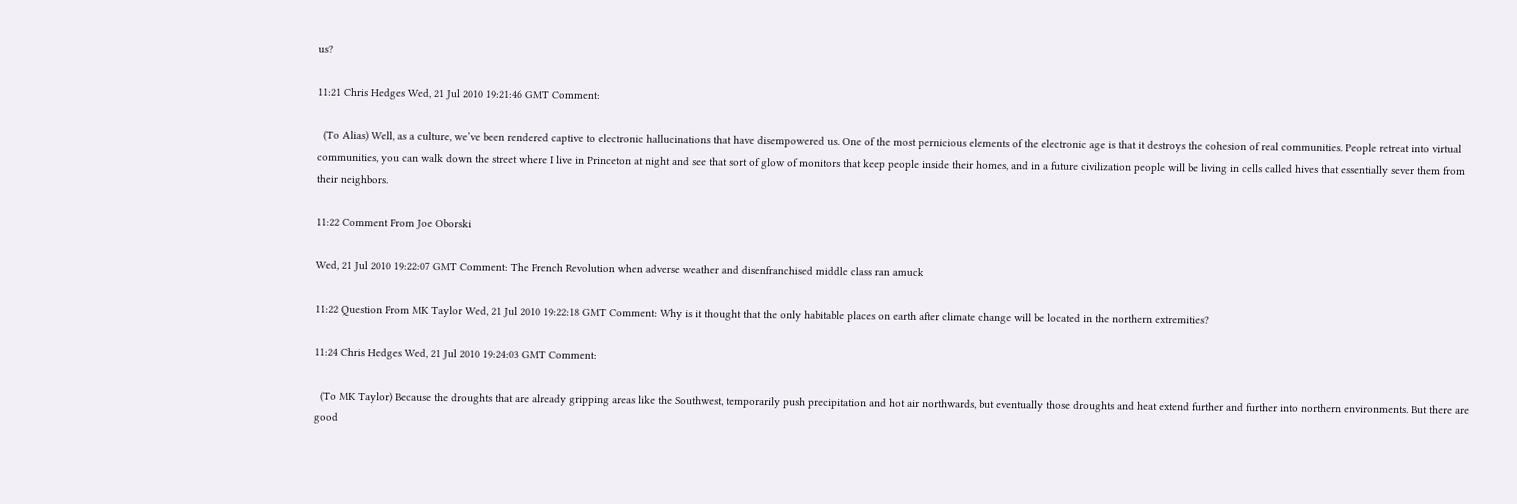us?

11:21 Chris Hedges Wed, 21 Jul 2010 19:21:46 GMT Comment:

  (To Alias) Well, as a culture, we’ve been rendered captive to electronic hallucinations that have disempowered us. One of the most pernicious elements of the electronic age is that it destroys the cohesion of real communities. People retreat into virtual communities, you can walk down the street where I live in Princeton at night and see that sort of glow of monitors that keep people inside their homes, and in a future civilization people will be living in cells called hives that essentially sever them from their neighbors.

11:22 Comment From Joe Oborski

Wed, 21 Jul 2010 19:22:07 GMT Comment: The French Revolution when adverse weather and disenfranchised middle class ran amuck

11:22 Question From MK Taylor Wed, 21 Jul 2010 19:22:18 GMT Comment: Why is it thought that the only habitable places on earth after climate change will be located in the northern extremities?

11:24 Chris Hedges Wed, 21 Jul 2010 19:24:03 GMT Comment:

  (To MK Taylor) Because the droughts that are already gripping areas like the Southwest, temporarily push precipitation and hot air northwards, but eventually those droughts and heat extend further and further into northern environments. But there are good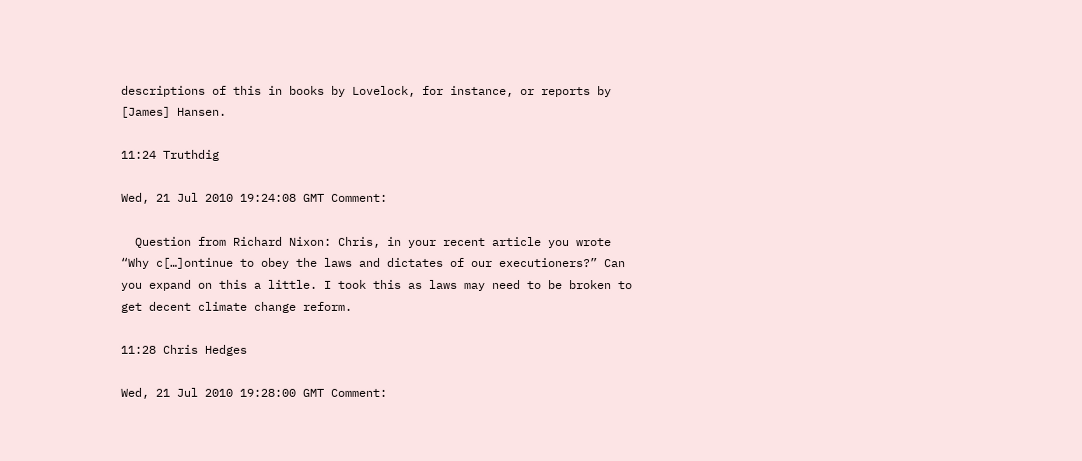descriptions of this in books by Lovelock, for instance, or reports by [James] Hansen.

11:24 Truthdig

Wed, 21 Jul 2010 19:24:08 GMT Comment:

  Question from Richard Nixon: Chris, in your recent article you wrote “Why c[…]ontinue to obey the laws and dictates of our executioners?” Can you expand on this a little. I took this as laws may need to be broken to get decent climate change reform.

11:28 Chris Hedges

Wed, 21 Jul 2010 19:28:00 GMT Comment: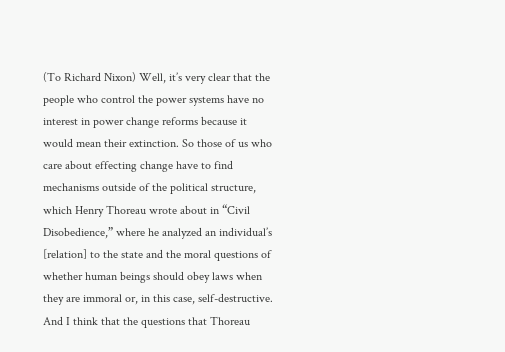(To Richard Nixon) Well, it’s very clear that the people who control the power systems have no interest in power change reforms because it would mean their extinction. So those of us who care about effecting change have to find mechanisms outside of the political structure, which Henry Thoreau wrote about in “Civil Disobedience,” where he analyzed an individual’s [relation] to the state and the moral questions of whether human beings should obey laws when they are immoral or, in this case, self-destructive. And I think that the questions that Thoreau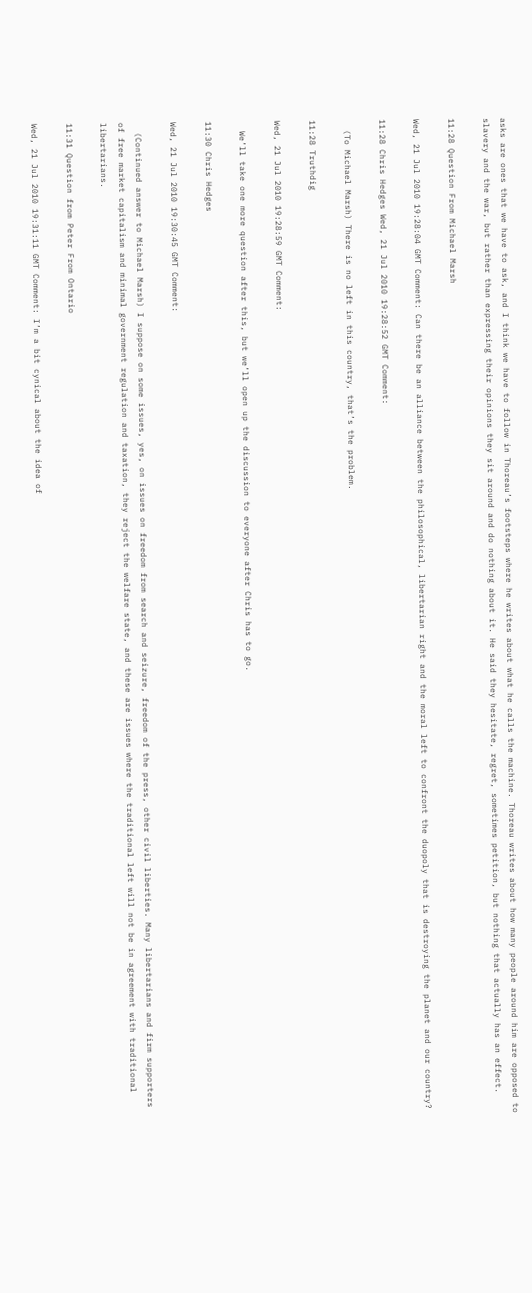asks are ones that we have to ask, and I think we have to follow in Thoreau’s footsteps where he writes about what he calls the machine. Thoreau writes about how many people around him are opposed to slavery and the war, but rather than expressing their opinions they sit around and do nothing about it. He said they hesitate, regret, sometimes petition, but nothing that actually has an effect.

11:28 Question From Michael Marsh

Wed, 21 Jul 2010 19:28:04 GMT Comment: Can there be an alliance between the philosophical, libertarian right and the moral left to confront the duopoly that is destroying the planet and our country?

11:28 Chris Hedges Wed, 21 Jul 2010 19:28:52 GMT Comment:

  (To Michael Marsh) There is no left in this country, that’s the problem.

11:28 Truthdig

Wed, 21 Jul 2010 19:28:59 GMT Comment:

  We’ll take one more question after this, but we’ll open up the discussion to everyone after Chris has to go.

11:30 Chris Hedges

Wed, 21 Jul 2010 19:30:45 GMT Comment:

  (Continued answer to Michael Marsh) I suppose on some issues, yes, on issues on freedom from search and seizure, freedom of the press, other civil liberties. Many libertarians and firm supporters of free market capitalism and minimal government regulation and taxation, they reject the welfare state, and these are issues where the traditional left will not be in agreement with traditional libertarians.

11:31 Question from Peter From Ontario

Wed, 21 Jul 2010 19:31:11 GMT Comment: I’m a bit cynical about the idea of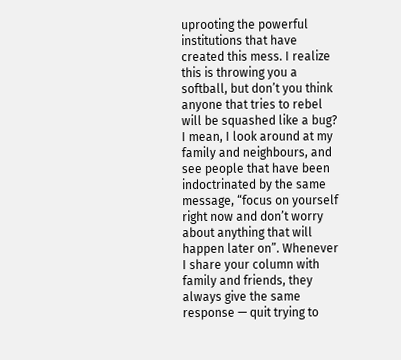uprooting the powerful institutions that have created this mess. I realize this is throwing you a softball, but don’t you think anyone that tries to rebel will be squashed like a bug? I mean, I look around at my family and neighbours, and see people that have been indoctrinated by the same message, “focus on yourself right now and don’t worry about anything that will happen later on”. Whenever I share your column with family and friends, they always give the same response — quit trying to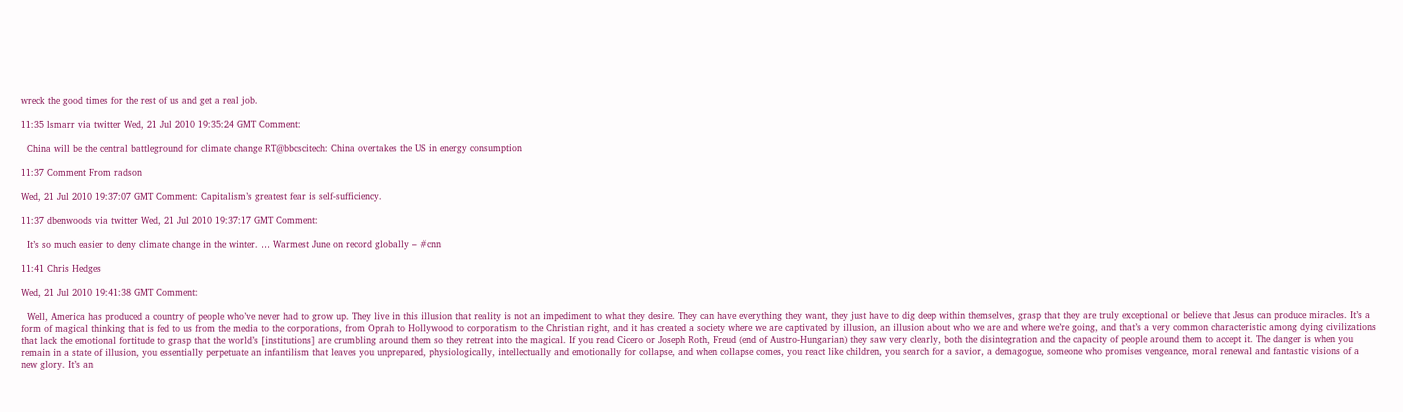wreck the good times for the rest of us and get a real job.

11:35 lsmarr via twitter Wed, 21 Jul 2010 19:35:24 GMT Comment:

  China will be the central battleground for climate change RT@bbcscitech: China overtakes the US in energy consumption

11:37 Comment From radson

Wed, 21 Jul 2010 19:37:07 GMT Comment: Capitalism’s greatest fear is self-sufficiency.

11:37 dbenwoods via twitter Wed, 21 Jul 2010 19:37:17 GMT Comment:

  It’s so much easier to deny climate change in the winter. … Warmest June on record globally – #cnn

11:41 Chris Hedges

Wed, 21 Jul 2010 19:41:38 GMT Comment:

  Well, America has produced a country of people who’ve never had to grow up. They live in this illusion that reality is not an impediment to what they desire. They can have everything they want, they just have to dig deep within themselves, grasp that they are truly exceptional or believe that Jesus can produce miracles. It’s a form of magical thinking that is fed to us from the media to the corporations, from Oprah to Hollywood to corporatism to the Christian right, and it has created a society where we are captivated by illusion, an illusion about who we are and where we’re going, and that’s a very common characteristic among dying civilizations that lack the emotional fortitude to grasp that the world’s [institutions] are crumbling around them so they retreat into the magical. If you read Cicero or Joseph Roth, Freud (end of Austro-Hungarian) they saw very clearly, both the disintegration and the capacity of people around them to accept it. The danger is when you remain in a state of illusion, you essentially perpetuate an infantilism that leaves you unprepared, physiologically, intellectually and emotionally for collapse, and when collapse comes, you react like children, you search for a savior, a demagogue, someone who promises vengeance, moral renewal and fantastic visions of a new glory. It’s an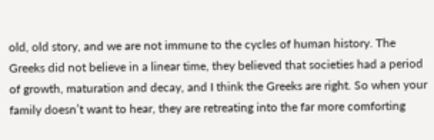old, old story, and we are not immune to the cycles of human history. The Greeks did not believe in a linear time, they believed that societies had a period of growth, maturation and decay, and I think the Greeks are right. So when your family doesn’t want to hear, they are retreating into the far more comforting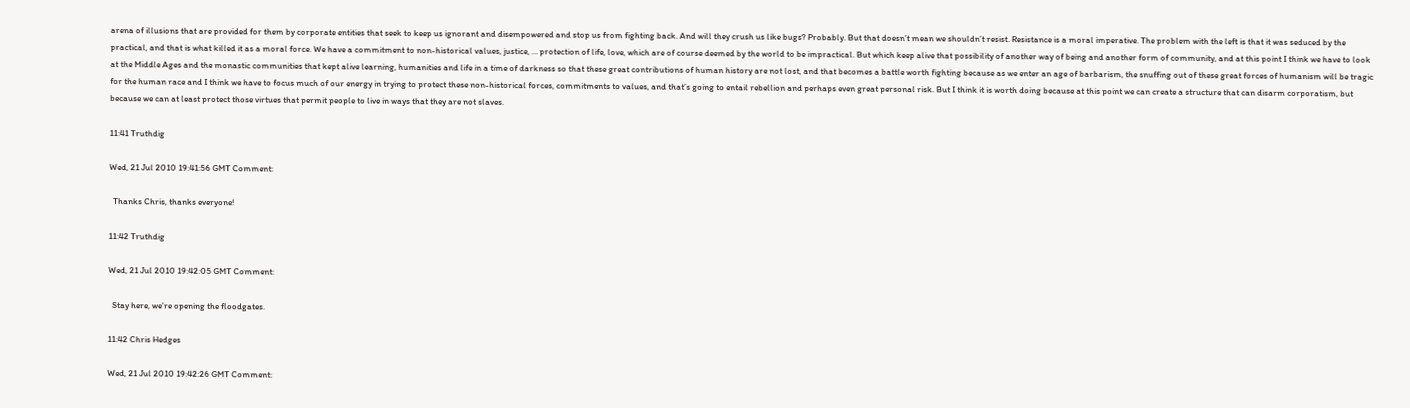arena of illusions that are provided for them by corporate entities that seek to keep us ignorant and disempowered and stop us from fighting back. And will they crush us like bugs? Probably. But that doesn’t mean we shouldn’t resist. Resistance is a moral imperative. The problem with the left is that it was seduced by the practical, and that is what killed it as a moral force. We have a commitment to non-historical values, justice, … protection of life, love, which are of course deemed by the world to be impractical. But which keep alive that possibility of another way of being and another form of community, and at this point I think we have to look at the Middle Ages and the monastic communities that kept alive learning, humanities and life in a time of darkness so that these great contributions of human history are not lost, and that becomes a battle worth fighting because as we enter an age of barbarism, the snuffing out of these great forces of humanism will be tragic for the human race and I think we have to focus much of our energy in trying to protect these non-historical forces, commitments to values, and that’s going to entail rebellion and perhaps even great personal risk. But I think it is worth doing because at this point we can create a structure that can disarm corporatism, but because we can at least protect those virtues that permit people to live in ways that they are not slaves.

11:41 Truthdig

Wed, 21 Jul 2010 19:41:56 GMT Comment:

  Thanks Chris, thanks everyone!

11:42 Truthdig

Wed, 21 Jul 2010 19:42:05 GMT Comment:

  Stay here, we’re opening the floodgates.

11:42 Chris Hedges

Wed, 21 Jul 2010 19:42:26 GMT Comment: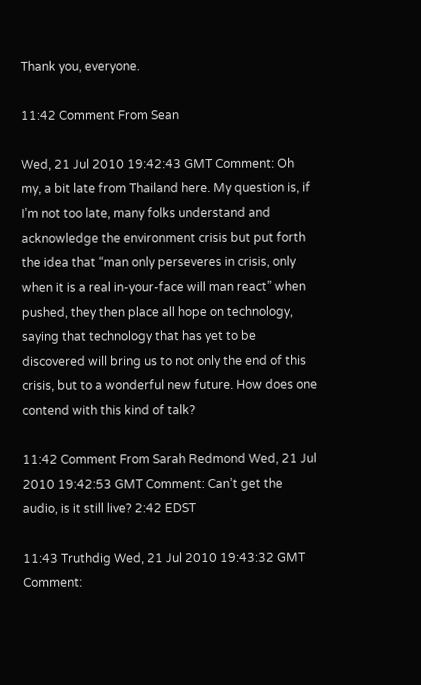Thank you, everyone.

11:42 Comment From Sean

Wed, 21 Jul 2010 19:42:43 GMT Comment: Oh my, a bit late from Thailand here. My question is, if I’m not too late, many folks understand and acknowledge the environment crisis but put forth the idea that “man only perseveres in crisis, only when it is a real in-your-face will man react” when pushed, they then place all hope on technology, saying that technology that has yet to be discovered will bring us to not only the end of this crisis, but to a wonderful new future. How does one contend with this kind of talk?

11:42 Comment From Sarah Redmond Wed, 21 Jul 2010 19:42:53 GMT Comment: Can’t get the audio, is it still live? 2:42 EDST

11:43 Truthdig Wed, 21 Jul 2010 19:43:32 GMT Comment: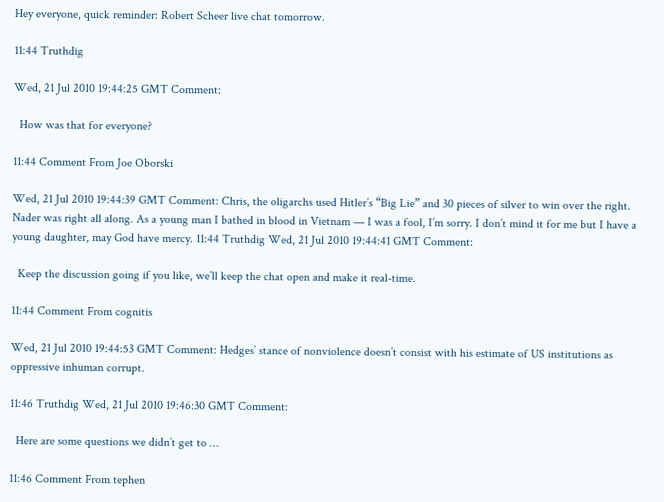Hey everyone, quick reminder: Robert Scheer live chat tomorrow.

11:44 Truthdig

Wed, 21 Jul 2010 19:44:25 GMT Comment:

  How was that for everyone?

11:44 Comment From Joe Oborski

Wed, 21 Jul 2010 19:44:39 GMT Comment: Chris, the oligarchs used Hitler’s “Big Lie” and 30 pieces of silver to win over the right. Nader was right all along. As a young man I bathed in blood in Vietnam — I was a fool, I’m sorry. I don’t mind it for me but I have a young daughter, may God have mercy. 11:44 Truthdig Wed, 21 Jul 2010 19:44:41 GMT Comment:

  Keep the discussion going if you like, we’ll keep the chat open and make it real-time.

11:44 Comment From cognitis

Wed, 21 Jul 2010 19:44:53 GMT Comment: Hedges’ stance of nonviolence doesn’t consist with his estimate of US institutions as oppressive inhuman corrupt.

11:46 Truthdig Wed, 21 Jul 2010 19:46:30 GMT Comment:

  Here are some questions we didn’t get to …

11:46 Comment From tephen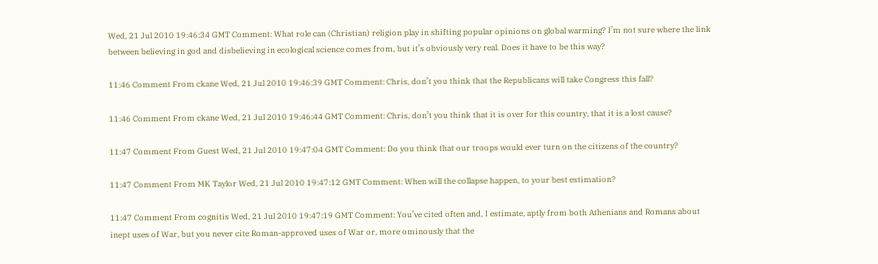Wed, 21 Jul 2010 19:46:34 GMT Comment: What role can (Christian) religion play in shifting popular opinions on global warming? I’m not sure where the link between believing in god and disbelieving in ecological science comes from, but it’s obviously very real. Does it have to be this way?

11:46 Comment From ckane Wed, 21 Jul 2010 19:46:39 GMT Comment: Chris, don’t you think that the Republicans will take Congress this fall?

11:46 Comment From ckane Wed, 21 Jul 2010 19:46:44 GMT Comment: Chris, don’t you think that it is over for this country, that it is a lost cause?

11:47 Comment From Guest Wed, 21 Jul 2010 19:47:04 GMT Comment: Do you think that our troops would ever turn on the citizens of the country?

11:47 Comment From MK Taylor Wed, 21 Jul 2010 19:47:12 GMT Comment: When will the collapse happen, to your best estimation?

11:47 Comment From cognitis Wed, 21 Jul 2010 19:47:19 GMT Comment: You’ve cited often and, I estimate, aptly from both Athenians and Romans about inept uses of War, but you never cite Roman-approved uses of War or, more ominously that the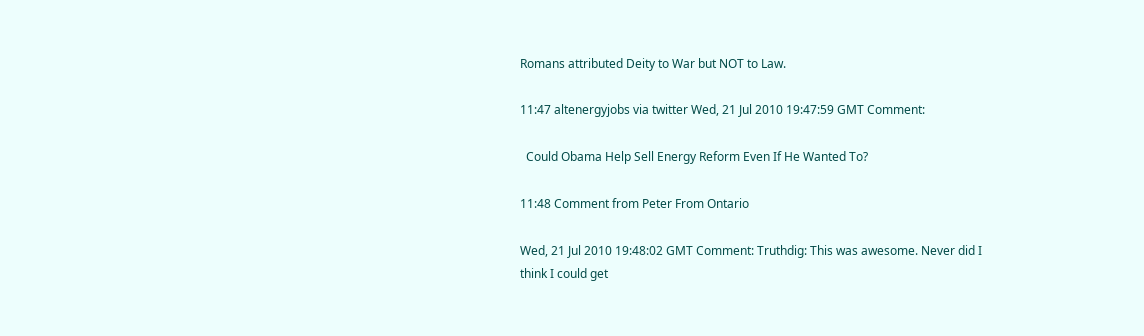Romans attributed Deity to War but NOT to Law.

11:47 altenergyjobs via twitter Wed, 21 Jul 2010 19:47:59 GMT Comment:

  Could Obama Help Sell Energy Reform Even If He Wanted To?

11:48 Comment from Peter From Ontario

Wed, 21 Jul 2010 19:48:02 GMT Comment: Truthdig: This was awesome. Never did I think I could get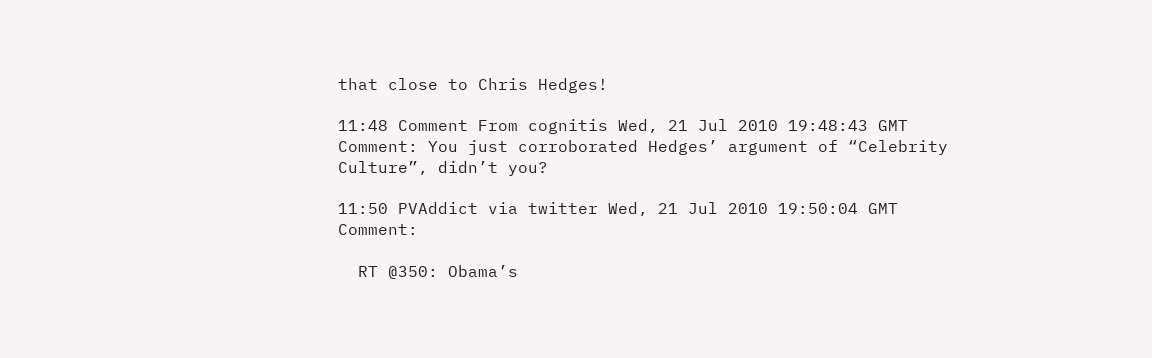that close to Chris Hedges!

11:48 Comment From cognitis Wed, 21 Jul 2010 19:48:43 GMT Comment: You just corroborated Hedges’ argument of “Celebrity Culture”, didn’t you?

11:50 PVAddict via twitter Wed, 21 Jul 2010 19:50:04 GMT Comment:

  RT @350: Obama’s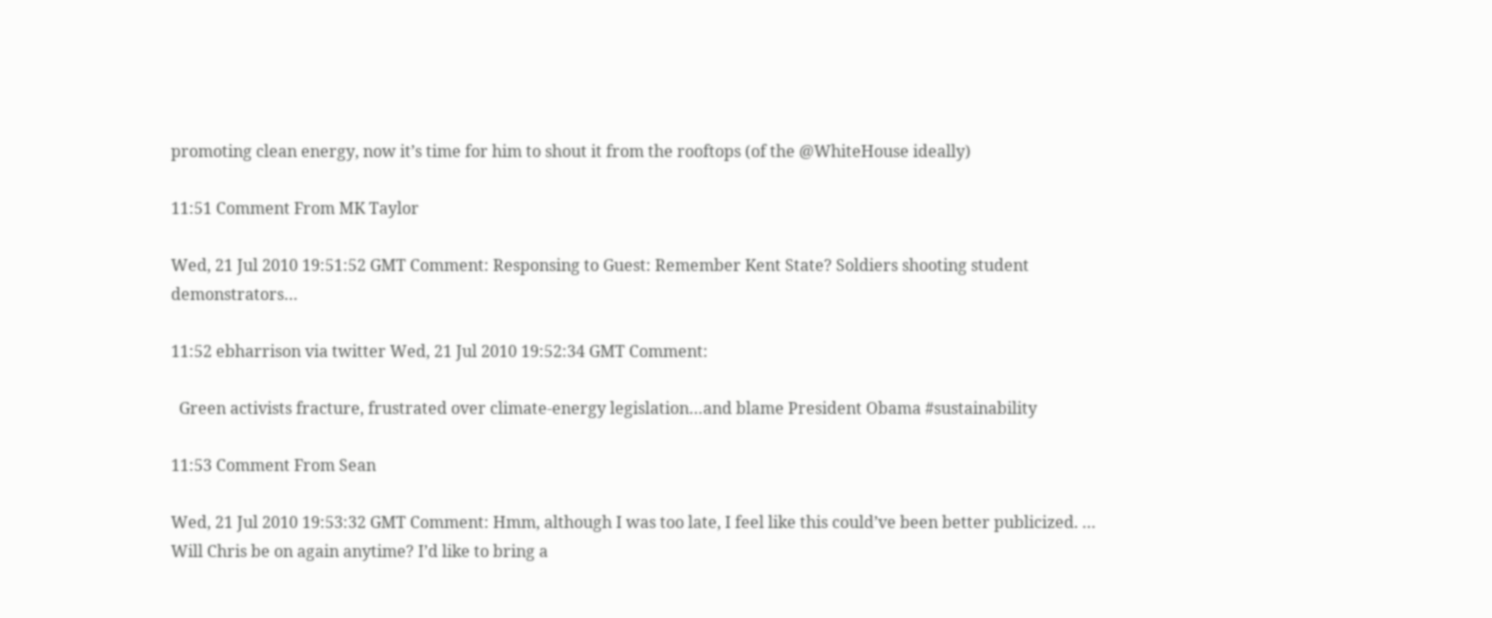promoting clean energy, now it’s time for him to shout it from the rooftops (of the @WhiteHouse ideally)

11:51 Comment From MK Taylor

Wed, 21 Jul 2010 19:51:52 GMT Comment: Responsing to Guest: Remember Kent State? Soldiers shooting student demonstrators…

11:52 ebharrison via twitter Wed, 21 Jul 2010 19:52:34 GMT Comment:

  Green activists fracture, frustrated over climate-energy legislation…and blame President Obama #sustainability

11:53 Comment From Sean

Wed, 21 Jul 2010 19:53:32 GMT Comment: Hmm, although I was too late, I feel like this could’ve been better publicized. … Will Chris be on again anytime? I’d like to bring a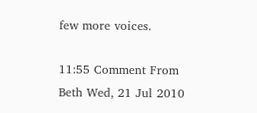few more voices.

11:55 Comment From Beth Wed, 21 Jul 2010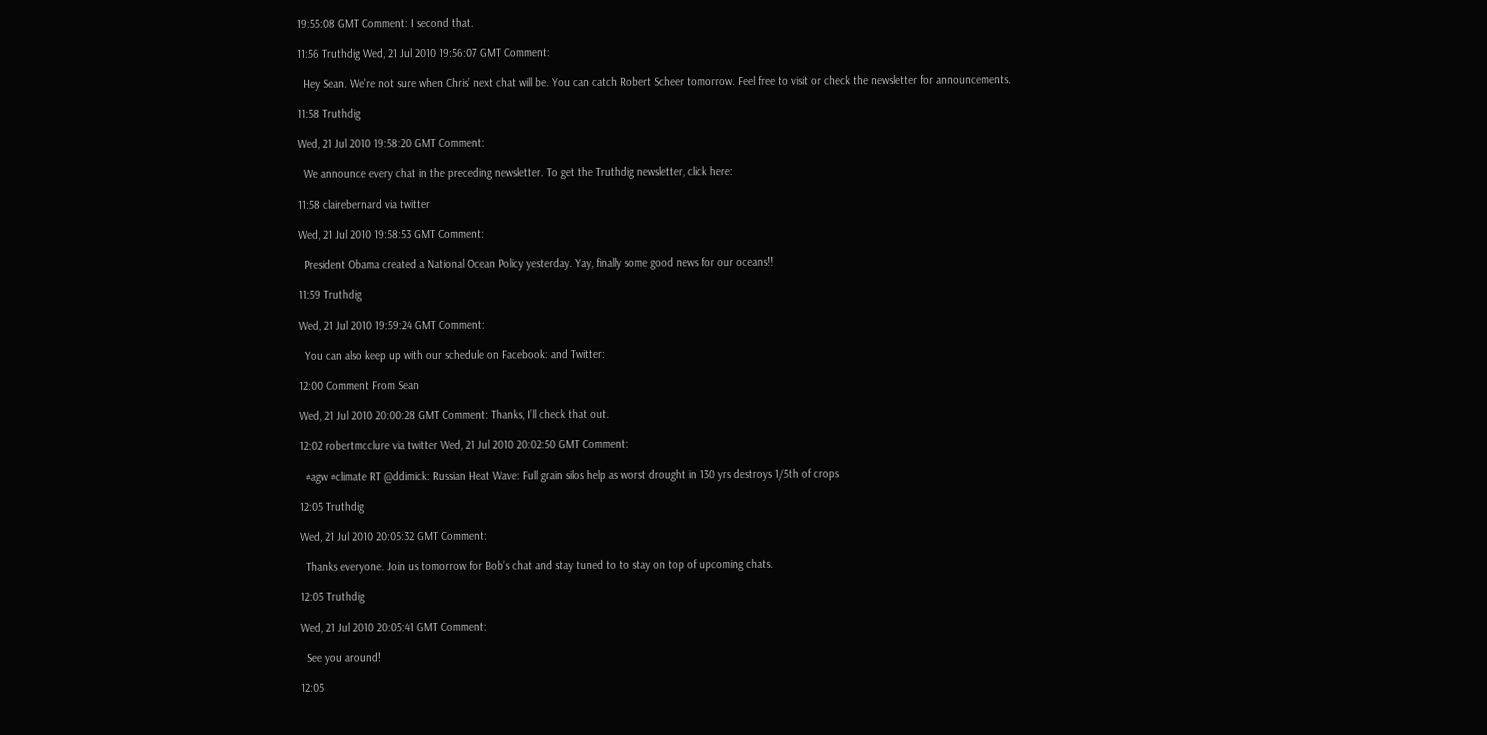19:55:08 GMT Comment: I second that.

11:56 Truthdig Wed, 21 Jul 2010 19:56:07 GMT Comment:

  Hey Sean. We’re not sure when Chris’ next chat will be. You can catch Robert Scheer tomorrow. Feel free to visit or check the newsletter for announcements.

11:58 Truthdig

Wed, 21 Jul 2010 19:58:20 GMT Comment:

  We announce every chat in the preceding newsletter. To get the Truthdig newsletter, click here:

11:58 clairebernard via twitter

Wed, 21 Jul 2010 19:58:53 GMT Comment:

  President Obama created a National Ocean Policy yesterday. Yay, finally some good news for our oceans!!

11:59 Truthdig

Wed, 21 Jul 2010 19:59:24 GMT Comment:

  You can also keep up with our schedule on Facebook: and Twitter:

12:00 Comment From Sean

Wed, 21 Jul 2010 20:00:28 GMT Comment: Thanks, I’ll check that out.

12:02 robertmcclure via twitter Wed, 21 Jul 2010 20:02:50 GMT Comment:

  #agw #climate RT @ddimick: Russian Heat Wave: Full grain silos help as worst drought in 130 yrs destroys 1/5th of crops

12:05 Truthdig

Wed, 21 Jul 2010 20:05:32 GMT Comment:

  Thanks everyone. Join us tomorrow for Bob’s chat and stay tuned to to stay on top of upcoming chats.

12:05 Truthdig

Wed, 21 Jul 2010 20:05:41 GMT Comment:

  See you around!

12:05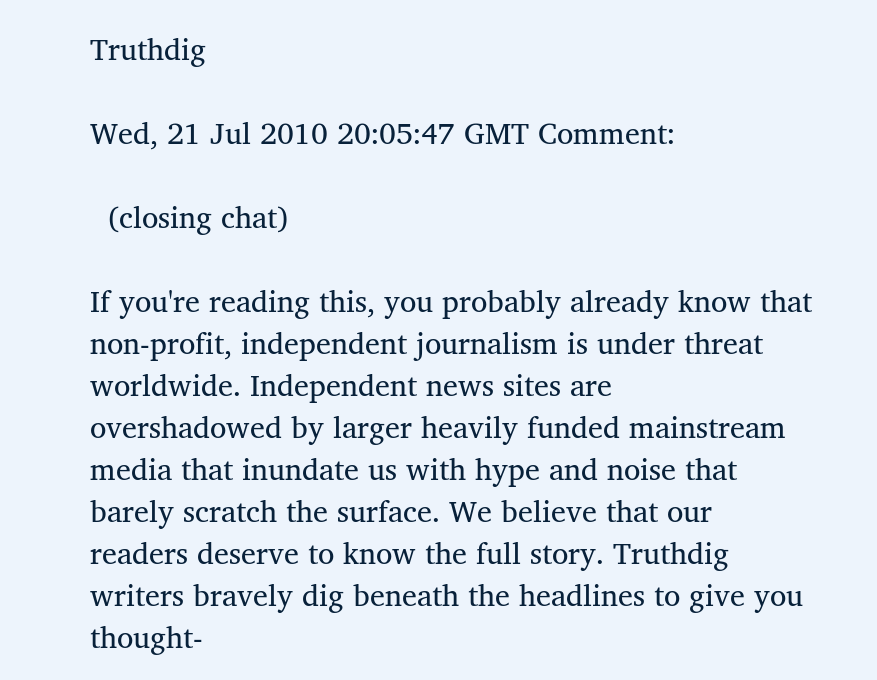Truthdig

Wed, 21 Jul 2010 20:05:47 GMT Comment:

  (closing chat)

If you're reading this, you probably already know that non-profit, independent journalism is under threat worldwide. Independent news sites are overshadowed by larger heavily funded mainstream media that inundate us with hype and noise that barely scratch the surface. We believe that our readers deserve to know the full story. Truthdig writers bravely dig beneath the headlines to give you thought-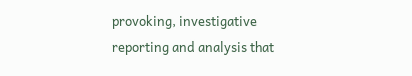provoking, investigative reporting and analysis that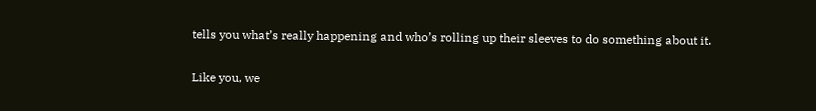tells you what’s really happening and who’s rolling up their sleeves to do something about it.

Like you, we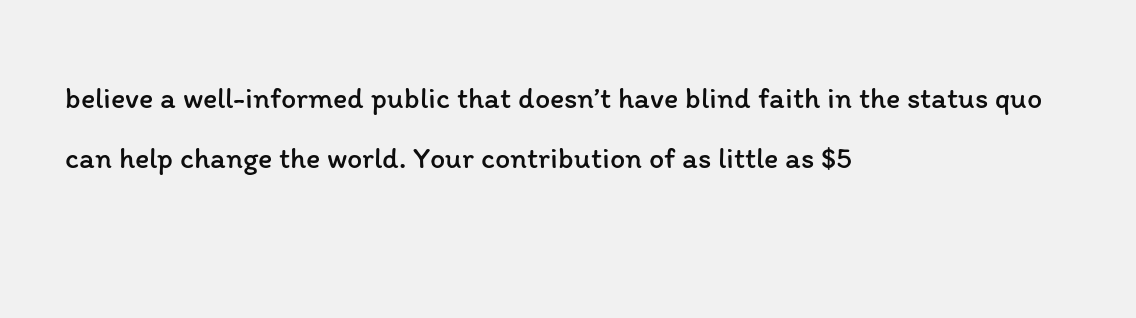believe a well-informed public that doesn’t have blind faith in the status quo can help change the world. Your contribution of as little as $5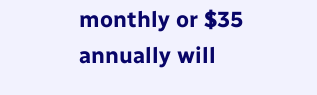monthly or $35 annually will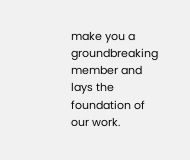make you a groundbreaking member and lays the foundation of our work.